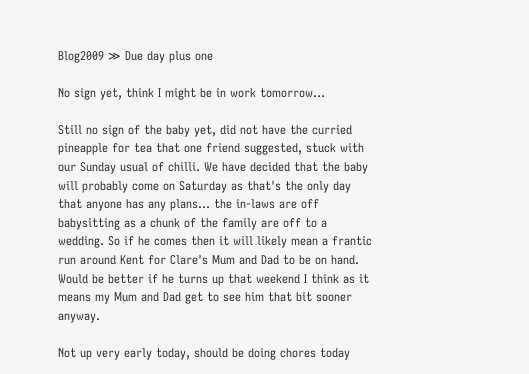Blog2009 ≫ Due day plus one

No sign yet, think I might be in work tomorrow...

Still no sign of the baby yet, did not have the curried pineapple for tea that one friend suggested, stuck with our Sunday usual of chilli. We have decided that the baby will probably come on Saturday as that's the only day that anyone has any plans... the in-laws are off babysitting as a chunk of the family are off to a wedding. So if he comes then it will likely mean a frantic run around Kent for Clare's Mum and Dad to be on hand. Would be better if he turns up that weekend I think as it means my Mum and Dad get to see him that bit sooner anyway.

Not up very early today, should be doing chores today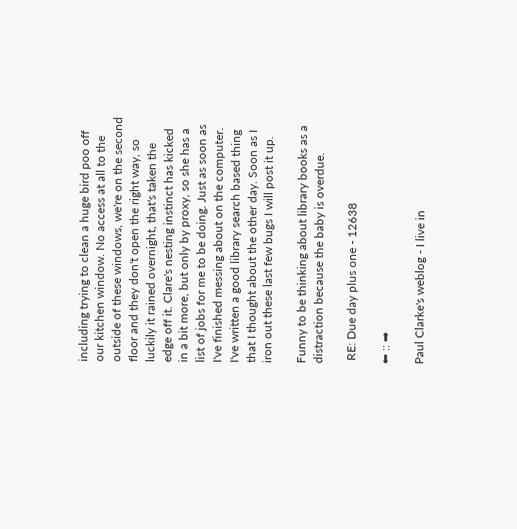including trying to clean a huge bird poo off our kitchen window. No access at all to the outside of these windows, we're on the second floor and they don't open the right way, so luckily it rained overnight, that's taken the edge off it. Clare's nesting instinct has kicked in a bit more, but only by proxy, so she has a list of jobs for me to be doing. Just as soon as I've finished messing about on the computer. I've written a good library search based thing that I thought about the other day. Soon as I iron out these last few bugs I will post it up.

Funny to be thinking about library books as a distraction because the baby is overdue.

 RE: Due day plus one - 12638

⬅ :: ➡

Paul Clarke's weblog - I live in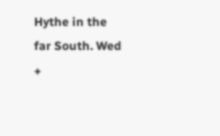Hythe in the far South. Wed +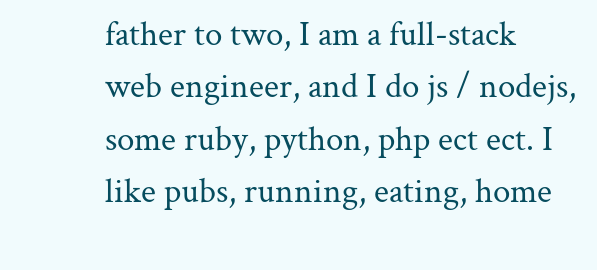father to two, I am a full-stack web engineer, and I do js / nodejs, some ruby, python, php ect ect. I like pubs, running, eating, home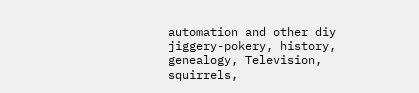automation and other diy jiggery-pokery, history, genealogy, Television, squirrels,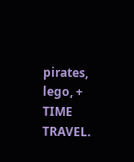pirates, lego, + TIME TRAVEL.